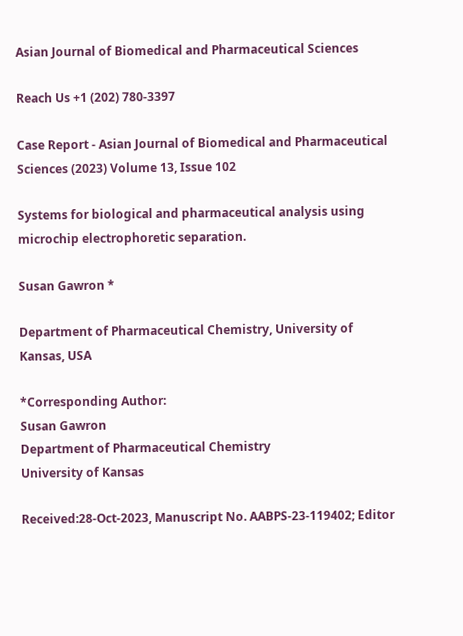Asian Journal of Biomedical and Pharmaceutical Sciences

Reach Us +1 (202) 780-3397

Case Report - Asian Journal of Biomedical and Pharmaceutical Sciences (2023) Volume 13, Issue 102

Systems for biological and pharmaceutical analysis using microchip electrophoretic separation.

Susan Gawron *

Department of Pharmaceutical Chemistry, University of Kansas, USA

*Corresponding Author:
Susan Gawron
Department of Pharmaceutical Chemistry
University of Kansas

Received:28-Oct-2023, Manuscript No. AABPS-23-119402; Editor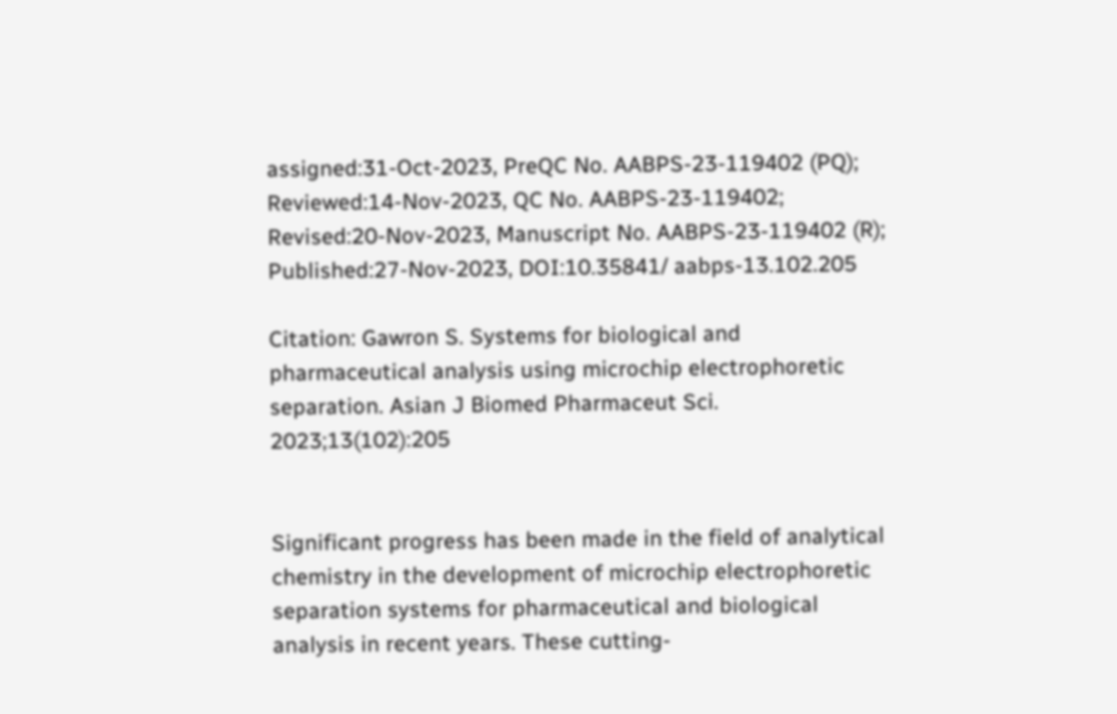assigned:31-Oct-2023, PreQC No. AABPS-23-119402 (PQ); Reviewed:14-Nov-2023, QC No. AABPS-23-119402; Revised:20-Nov-2023, Manuscript No. AABPS-23-119402 (R); Published:27-Nov-2023, DOI:10.35841/ aabps-13.102.205

Citation: Gawron S. Systems for biological and pharmaceutical analysis using microchip electrophoretic separation. Asian J Biomed Pharmaceut Sci. 2023;13(102):205


Significant progress has been made in the field of analytical chemistry in the development of microchip electrophoretic separation systems for pharmaceutical and biological analysis in recent years. These cutting-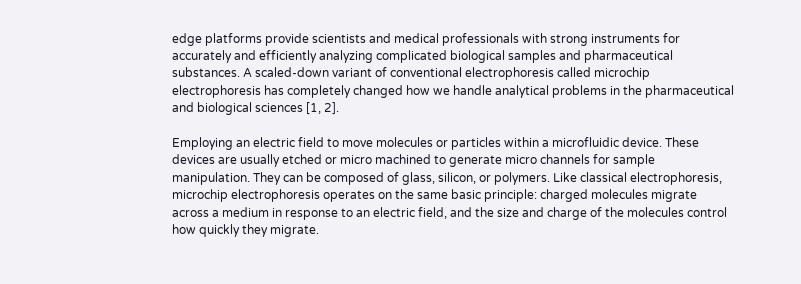edge platforms provide scientists and medical professionals with strong instruments for accurately and efficiently analyzing complicated biological samples and pharmaceutical substances. A scaled-down variant of conventional electrophoresis called microchip electrophoresis has completely changed how we handle analytical problems in the pharmaceutical and biological sciences [1, 2].

Employing an electric field to move molecules or particles within a microfluidic device. These devices are usually etched or micro machined to generate micro channels for sample manipulation. They can be composed of glass, silicon, or polymers. Like classical electrophoresis, microchip electrophoresis operates on the same basic principle: charged molecules migrate across a medium in response to an electric field, and the size and charge of the molecules control how quickly they migrate.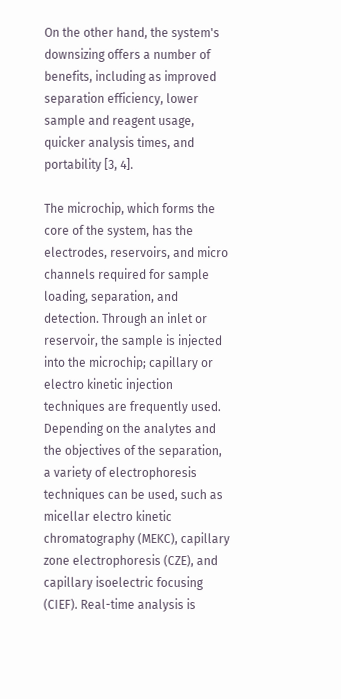On the other hand, the system's downsizing offers a number of benefits, including as improved separation efficiency, lower sample and reagent usage, quicker analysis times, and portability [3, 4].

The microchip, which forms the core of the system, has the electrodes, reservoirs, and micro channels required for sample loading, separation, and detection. Through an inlet or reservoir, the sample is injected into the microchip; capillary or electro kinetic injection techniques are frequently used. Depending on the analytes and the objectives of the separation, a variety of electrophoresis techniques can be used, such as micellar electro kinetic chromatography (MEKC), capillary zone electrophoresis (CZE), and capillary isoelectric focusing (CIEF). Real-time analysis is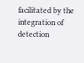facilitated by the integration of detection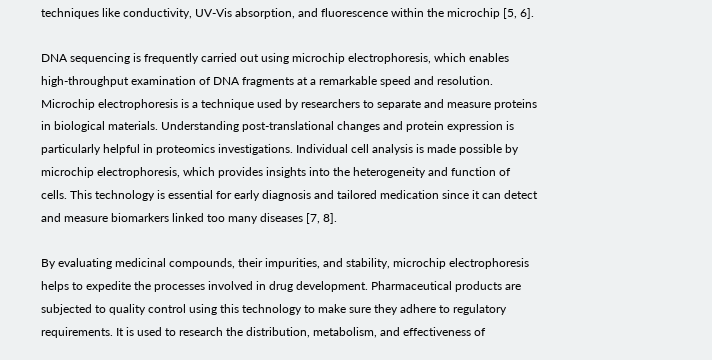techniques like conductivity, UV-Vis absorption, and fluorescence within the microchip [5, 6].

DNA sequencing is frequently carried out using microchip electrophoresis, which enables high-throughput examination of DNA fragments at a remarkable speed and resolution. Microchip electrophoresis is a technique used by researchers to separate and measure proteins in biological materials. Understanding post-translational changes and protein expression is particularly helpful in proteomics investigations. Individual cell analysis is made possible by microchip electrophoresis, which provides insights into the heterogeneity and function of cells. This technology is essential for early diagnosis and tailored medication since it can detect and measure biomarkers linked too many diseases [7, 8].

By evaluating medicinal compounds, their impurities, and stability, microchip electrophoresis helps to expedite the processes involved in drug development. Pharmaceutical products are subjected to quality control using this technology to make sure they adhere to regulatory requirements. It is used to research the distribution, metabolism, and effectiveness of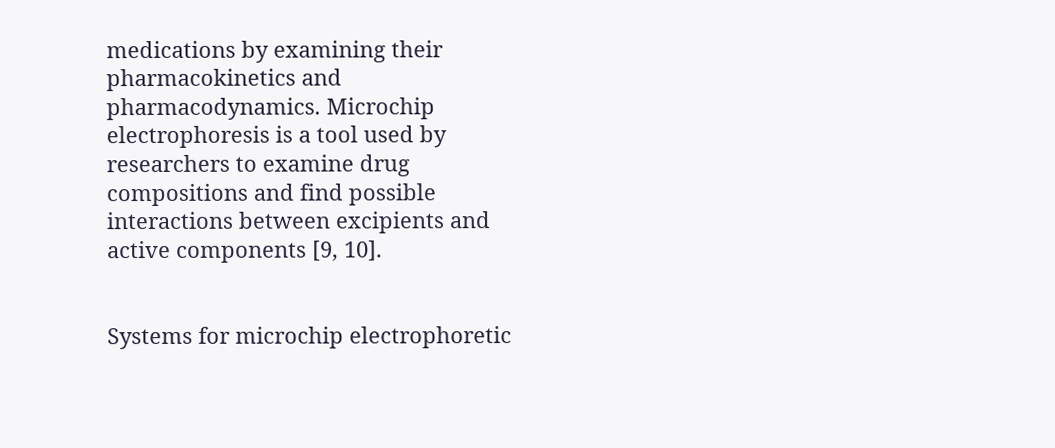medications by examining their pharmacokinetics and pharmacodynamics. Microchip electrophoresis is a tool used by researchers to examine drug compositions and find possible interactions between excipients and active components [9, 10].


Systems for microchip electrophoretic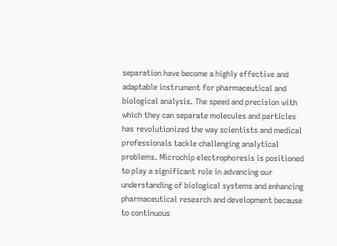separation have become a highly effective and adaptable instrument for pharmaceutical and biological analysis. The speed and precision with which they can separate molecules and particles has revolutionized the way scientists and medical professionals tackle challenging analytical problems. Microchip electrophoresis is positioned to play a significant role in advancing our understanding of biological systems and enhancing pharmaceutical research and development because to continuous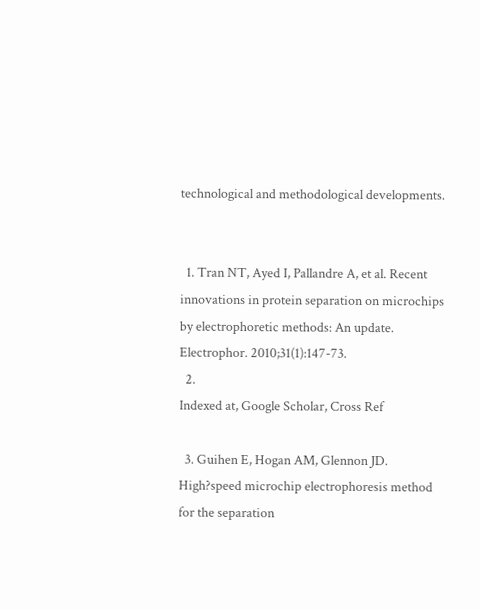technological and methodological developments.


  1. Tran NT, Ayed I, Pallandre A, et al. Recent innovations in protein separation on microchips by electrophoretic methods: An update. Electrophor. 2010;31(1):147-73.
  2.                                                                                                                                                                                                                                       Indexed at, Google Scholar, Cross Ref

  3. Guihen E, Hogan AM, Glennon JD. High?speed microchip electrophoresis method for the separation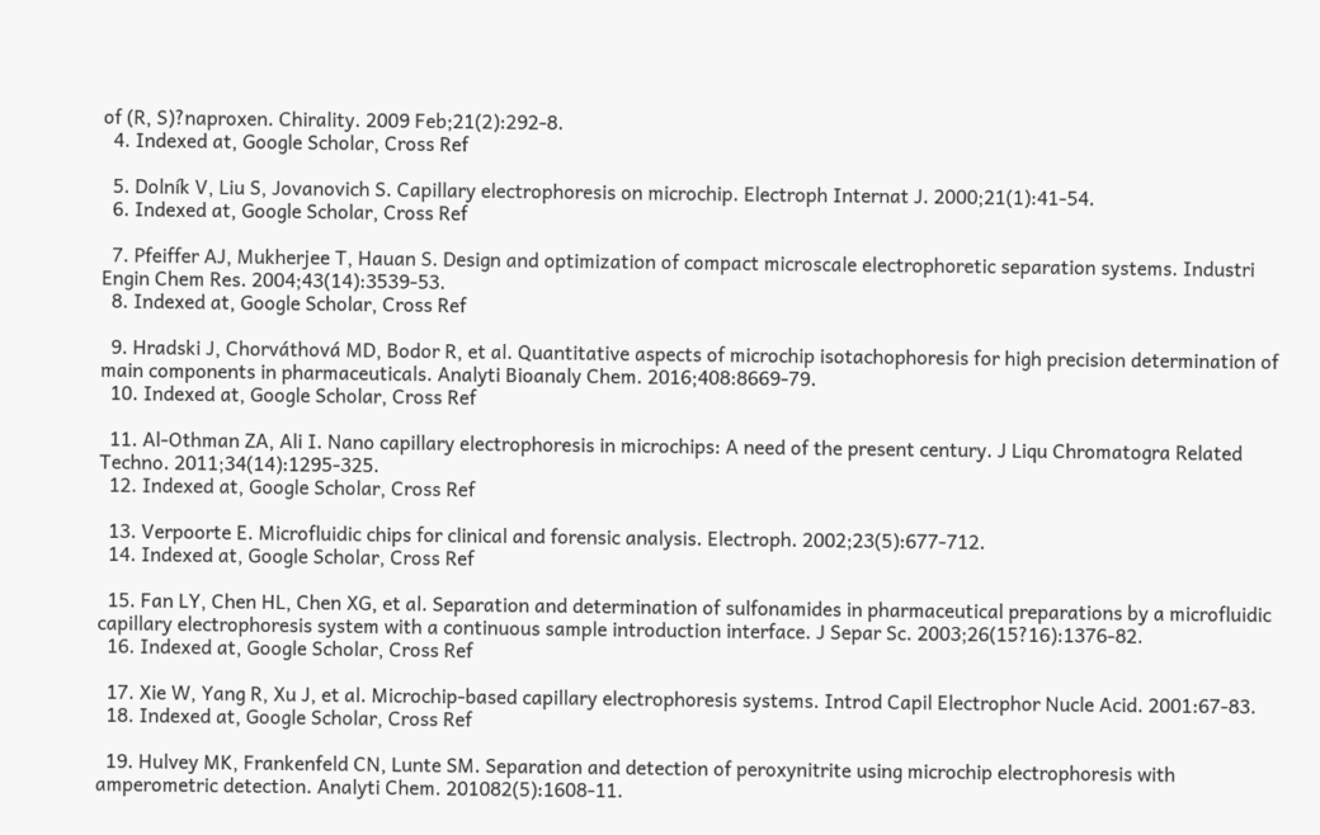of (R, S)?naproxen. Chirality. 2009 Feb;21(2):292-8.
  4. Indexed at, Google Scholar, Cross Ref

  5. Dolník V, Liu S, Jovanovich S. Capillary electrophoresis on microchip. Electroph Internat J. 2000;21(1):41-54.
  6. Indexed at, Google Scholar, Cross Ref

  7. Pfeiffer AJ, Mukherjee T, Hauan S. Design and optimization of compact microscale electrophoretic separation systems. Industri Engin Chem Res. 2004;43(14):3539-53.
  8. Indexed at, Google Scholar, Cross Ref

  9. Hradski J, Chorváthová MD, Bodor R, et al. Quantitative aspects of microchip isotachophoresis for high precision determination of main components in pharmaceuticals. Analyti Bioanaly Chem. 2016;408:8669-79.
  10. Indexed at, Google Scholar, Cross Ref

  11. Al-Othman ZA, Ali I. Nano capillary electrophoresis in microchips: A need of the present century. J Liqu Chromatogra Related Techno. 2011;34(14):1295-325.
  12. Indexed at, Google Scholar, Cross Ref

  13. Verpoorte E. Microfluidic chips for clinical and forensic analysis. Electroph. 2002;23(5):677-712.
  14. Indexed at, Google Scholar, Cross Ref

  15. Fan LY, Chen HL, Chen XG, et al. Separation and determination of sulfonamides in pharmaceutical preparations by a microfluidic capillary electrophoresis system with a continuous sample introduction interface. J Separ Sc. 2003;26(15?16):1376-82.
  16. Indexed at, Google Scholar, Cross Ref

  17. Xie W, Yang R, Xu J, et al. Microchip-based capillary electrophoresis systems. Introd Capil Electrophor Nucle Acid. 2001:67-83.
  18. Indexed at, Google Scholar, Cross Ref

  19. Hulvey MK, Frankenfeld CN, Lunte SM. Separation and detection of peroxynitrite using microchip electrophoresis with amperometric detection. Analyti Chem. 201082(5):1608-11.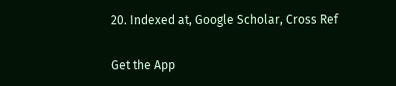20. Indexed at, Google Scholar, Cross Ref


Get the App